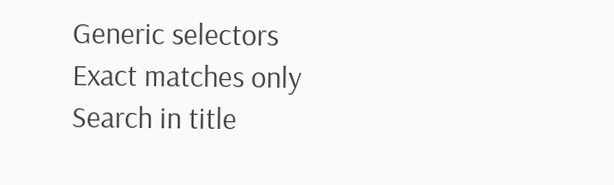Generic selectors
Exact matches only
Search in title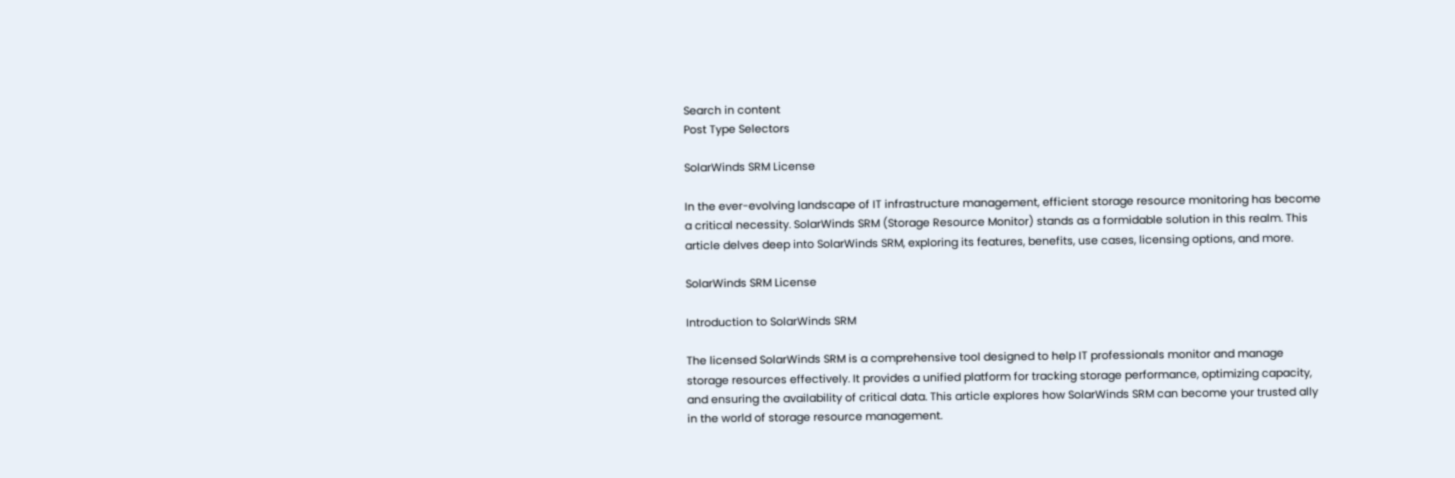Search in content
Post Type Selectors

SolarWinds SRM License

In the ever-evolving landscape of IT infrastructure management, efficient storage resource monitoring has become a critical necessity. SolarWinds SRM (Storage Resource Monitor) stands as a formidable solution in this realm. This article delves deep into SolarWinds SRM, exploring its features, benefits, use cases, licensing options, and more.

SolarWinds SRM License

Introduction to SolarWinds SRM

The licensed SolarWinds SRM is a comprehensive tool designed to help IT professionals monitor and manage storage resources effectively. It provides a unified platform for tracking storage performance, optimizing capacity, and ensuring the availability of critical data. This article explores how SolarWinds SRM can become your trusted ally in the world of storage resource management.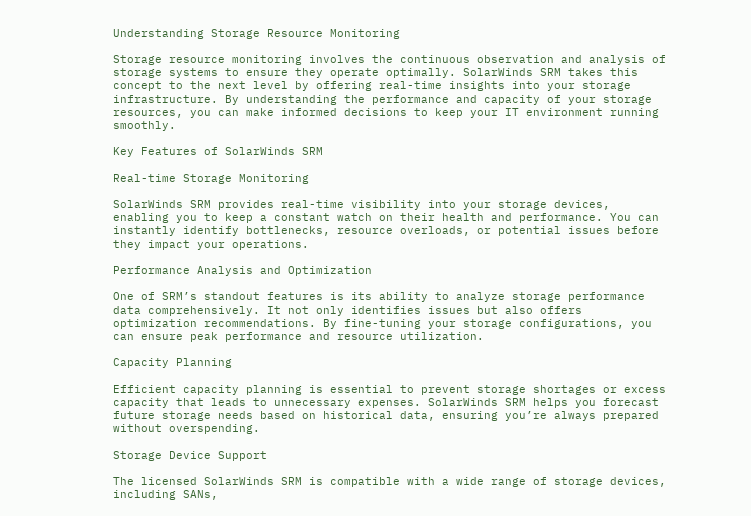Understanding Storage Resource Monitoring

Storage resource monitoring involves the continuous observation and analysis of storage systems to ensure they operate optimally. SolarWinds SRM takes this concept to the next level by offering real-time insights into your storage infrastructure. By understanding the performance and capacity of your storage resources, you can make informed decisions to keep your IT environment running smoothly.

Key Features of SolarWinds SRM

Real-time Storage Monitoring

SolarWinds SRM provides real-time visibility into your storage devices, enabling you to keep a constant watch on their health and performance. You can instantly identify bottlenecks, resource overloads, or potential issues before they impact your operations.

Performance Analysis and Optimization

One of SRM’s standout features is its ability to analyze storage performance data comprehensively. It not only identifies issues but also offers optimization recommendations. By fine-tuning your storage configurations, you can ensure peak performance and resource utilization.

Capacity Planning

Efficient capacity planning is essential to prevent storage shortages or excess capacity that leads to unnecessary expenses. SolarWinds SRM helps you forecast future storage needs based on historical data, ensuring you’re always prepared without overspending.

Storage Device Support

The licensed SolarWinds SRM is compatible with a wide range of storage devices, including SANs,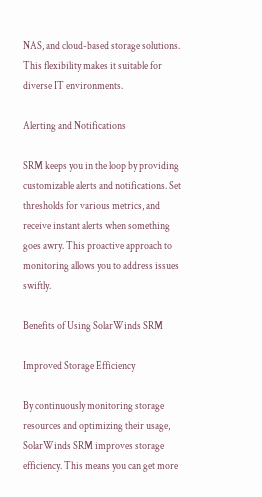NAS, and cloud-based storage solutions. This flexibility makes it suitable for diverse IT environments.

Alerting and Notifications

SRM keeps you in the loop by providing customizable alerts and notifications. Set thresholds for various metrics, and receive instant alerts when something goes awry. This proactive approach to monitoring allows you to address issues swiftly.

Benefits of Using SolarWinds SRM

Improved Storage Efficiency

By continuously monitoring storage resources and optimizing their usage, SolarWinds SRM improves storage efficiency. This means you can get more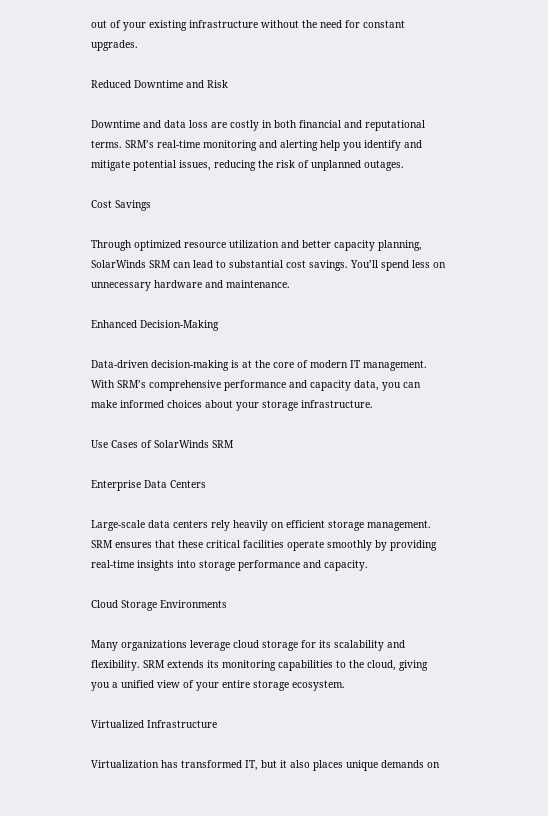out of your existing infrastructure without the need for constant upgrades.

Reduced Downtime and Risk

Downtime and data loss are costly in both financial and reputational terms. SRM’s real-time monitoring and alerting help you identify and mitigate potential issues, reducing the risk of unplanned outages.

Cost Savings

Through optimized resource utilization and better capacity planning, SolarWinds SRM can lead to substantial cost savings. You’ll spend less on unnecessary hardware and maintenance.

Enhanced Decision-Making

Data-driven decision-making is at the core of modern IT management. With SRM’s comprehensive performance and capacity data, you can make informed choices about your storage infrastructure.

Use Cases of SolarWinds SRM

Enterprise Data Centers

Large-scale data centers rely heavily on efficient storage management. SRM ensures that these critical facilities operate smoothly by providing real-time insights into storage performance and capacity.

Cloud Storage Environments

Many organizations leverage cloud storage for its scalability and flexibility. SRM extends its monitoring capabilities to the cloud, giving you a unified view of your entire storage ecosystem.

Virtualized Infrastructure

Virtualization has transformed IT, but it also places unique demands on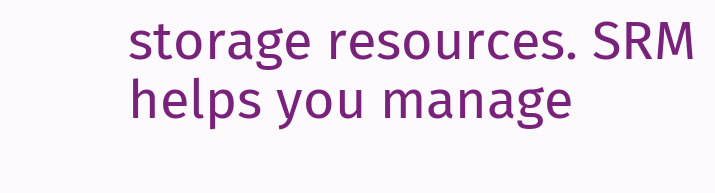storage resources. SRM helps you manage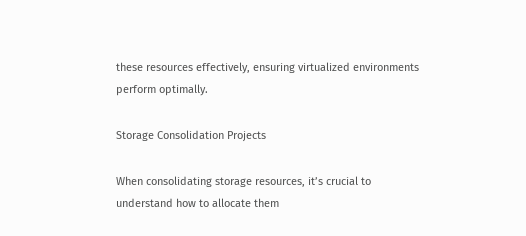these resources effectively, ensuring virtualized environments perform optimally.

Storage Consolidation Projects

When consolidating storage resources, it’s crucial to understand how to allocate them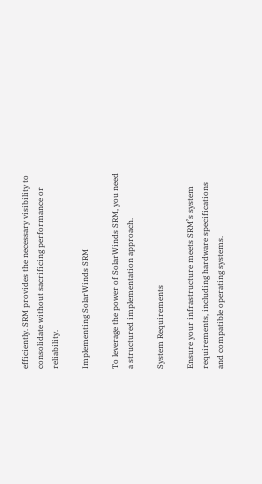efficiently. SRM provides the necessary visibility to consolidate without sacrificing performance or reliability.

Implementing SolarWinds SRM

To leverage the power of SolarWinds SRM, you need a structured implementation approach.

System Requirements

Ensure your infrastructure meets SRM’s system requirements, including hardware specifications and compatible operating systems.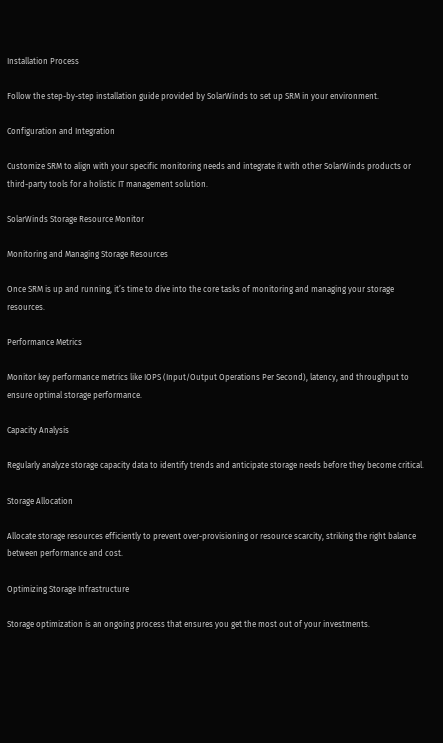Installation Process

Follow the step-by-step installation guide provided by SolarWinds to set up SRM in your environment.

Configuration and Integration

Customize SRM to align with your specific monitoring needs and integrate it with other SolarWinds products or third-party tools for a holistic IT management solution.

SolarWinds Storage Resource Monitor

Monitoring and Managing Storage Resources

Once SRM is up and running, it’s time to dive into the core tasks of monitoring and managing your storage resources.

Performance Metrics

Monitor key performance metrics like IOPS (Input/Output Operations Per Second), latency, and throughput to ensure optimal storage performance.

Capacity Analysis

Regularly analyze storage capacity data to identify trends and anticipate storage needs before they become critical.

Storage Allocation

Allocate storage resources efficiently to prevent over-provisioning or resource scarcity, striking the right balance between performance and cost.

Optimizing Storage Infrastructure

Storage optimization is an ongoing process that ensures you get the most out of your investments.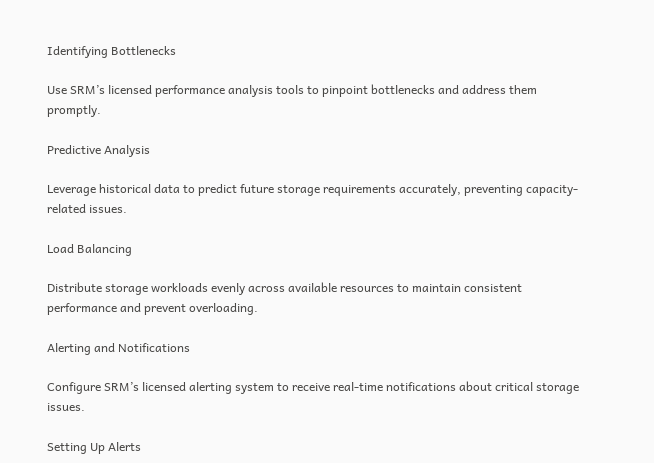Identifying Bottlenecks

Use SRM’s licensed performance analysis tools to pinpoint bottlenecks and address them promptly.

Predictive Analysis

Leverage historical data to predict future storage requirements accurately, preventing capacity-related issues.

Load Balancing

Distribute storage workloads evenly across available resources to maintain consistent performance and prevent overloading.

Alerting and Notifications

Configure SRM’s licensed alerting system to receive real-time notifications about critical storage issues.

Setting Up Alerts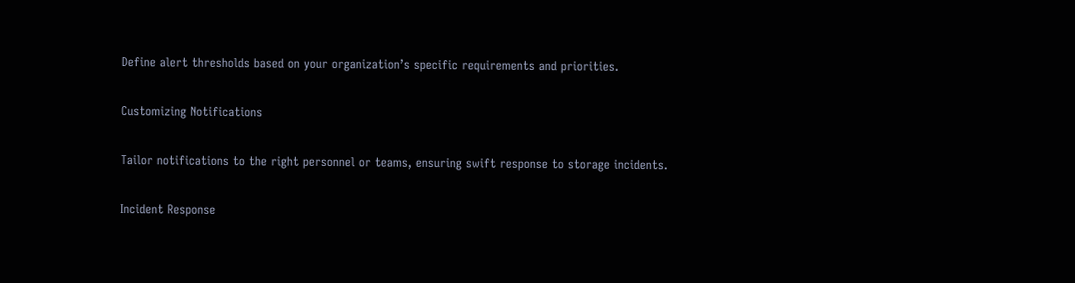Define alert thresholds based on your organization’s specific requirements and priorities.

Customizing Notifications

Tailor notifications to the right personnel or teams, ensuring swift response to storage incidents.

Incident Response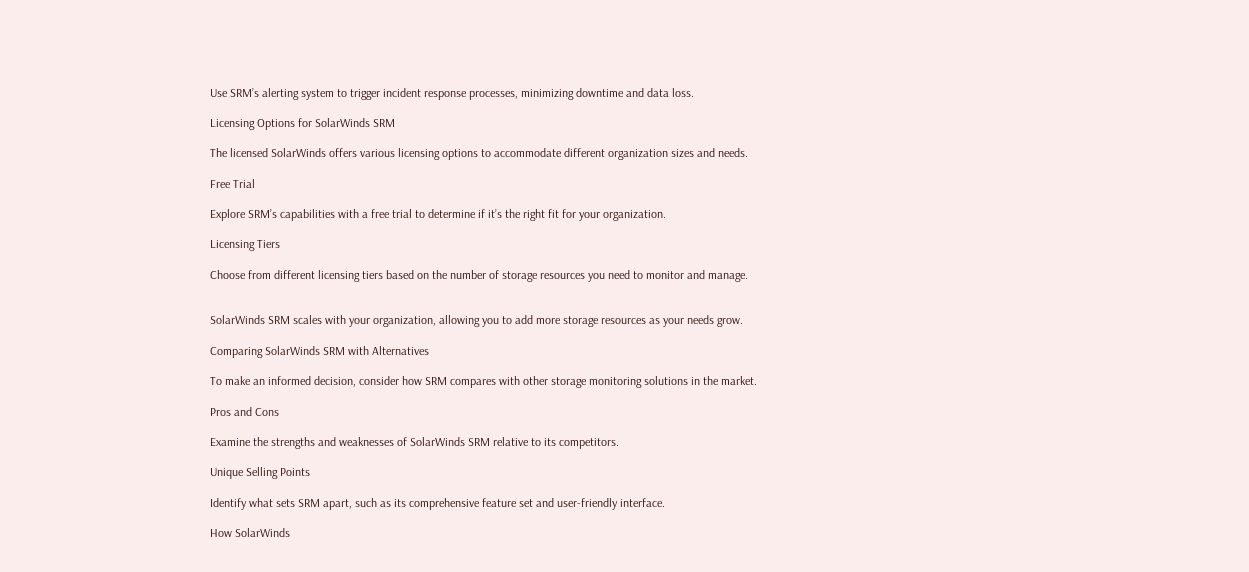Use SRM’s alerting system to trigger incident response processes, minimizing downtime and data loss.

Licensing Options for SolarWinds SRM

The licensed SolarWinds offers various licensing options to accommodate different organization sizes and needs.

Free Trial

Explore SRM’s capabilities with a free trial to determine if it’s the right fit for your organization.

Licensing Tiers

Choose from different licensing tiers based on the number of storage resources you need to monitor and manage.


SolarWinds SRM scales with your organization, allowing you to add more storage resources as your needs grow.

Comparing SolarWinds SRM with Alternatives

To make an informed decision, consider how SRM compares with other storage monitoring solutions in the market.

Pros and Cons

Examine the strengths and weaknesses of SolarWinds SRM relative to its competitors.

Unique Selling Points

Identify what sets SRM apart, such as its comprehensive feature set and user-friendly interface.

How SolarWinds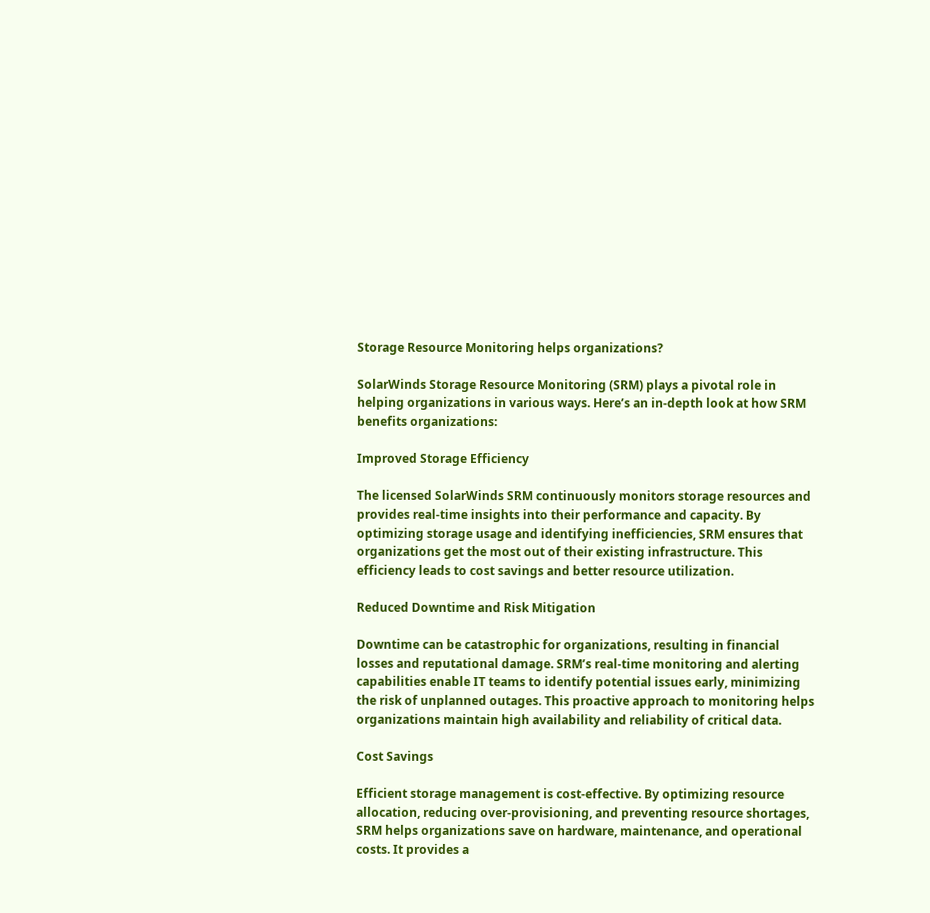Storage Resource Monitoring helps organizations?

SolarWinds Storage Resource Monitoring (SRM) plays a pivotal role in helping organizations in various ways. Here’s an in-depth look at how SRM benefits organizations:

Improved Storage Efficiency

The licensed SolarWinds SRM continuously monitors storage resources and provides real-time insights into their performance and capacity. By optimizing storage usage and identifying inefficiencies, SRM ensures that organizations get the most out of their existing infrastructure. This efficiency leads to cost savings and better resource utilization.

Reduced Downtime and Risk Mitigation

Downtime can be catastrophic for organizations, resulting in financial losses and reputational damage. SRM’s real-time monitoring and alerting capabilities enable IT teams to identify potential issues early, minimizing the risk of unplanned outages. This proactive approach to monitoring helps organizations maintain high availability and reliability of critical data.

Cost Savings

Efficient storage management is cost-effective. By optimizing resource allocation, reducing over-provisioning, and preventing resource shortages, SRM helps organizations save on hardware, maintenance, and operational costs. It provides a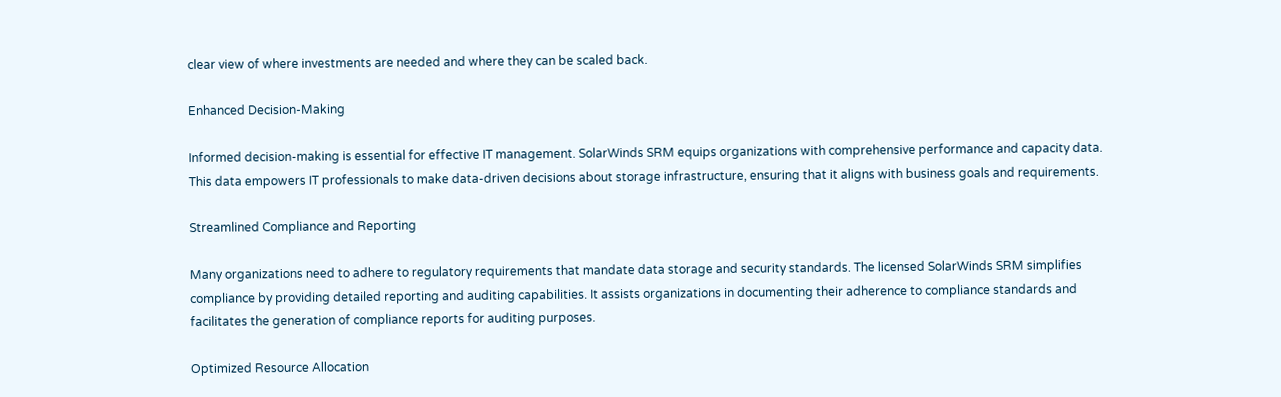clear view of where investments are needed and where they can be scaled back.

Enhanced Decision-Making

Informed decision-making is essential for effective IT management. SolarWinds SRM equips organizations with comprehensive performance and capacity data. This data empowers IT professionals to make data-driven decisions about storage infrastructure, ensuring that it aligns with business goals and requirements.

Streamlined Compliance and Reporting

Many organizations need to adhere to regulatory requirements that mandate data storage and security standards. The licensed SolarWinds SRM simplifies compliance by providing detailed reporting and auditing capabilities. It assists organizations in documenting their adherence to compliance standards and facilitates the generation of compliance reports for auditing purposes.

Optimized Resource Allocation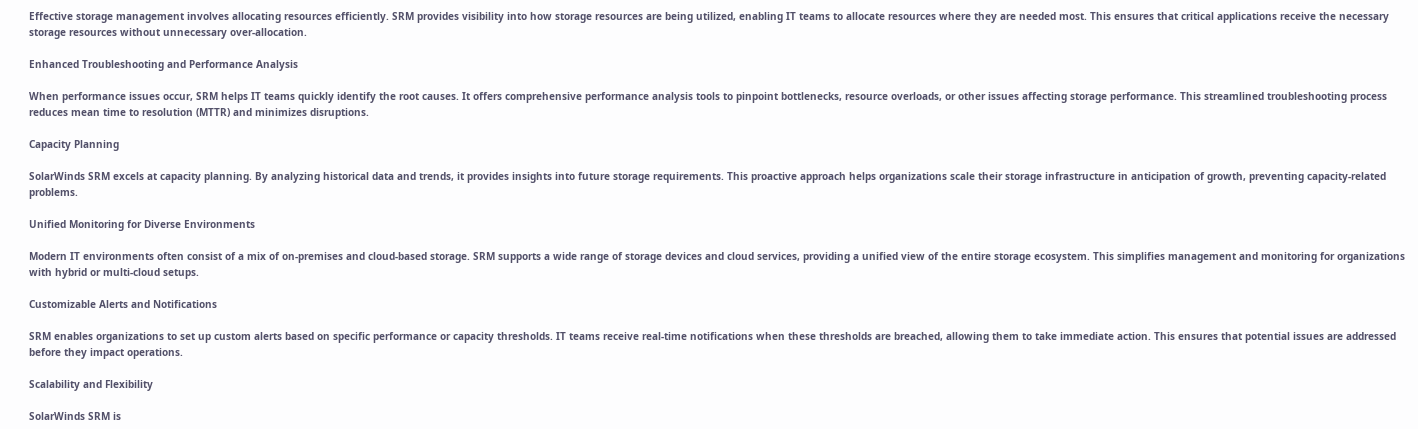Effective storage management involves allocating resources efficiently. SRM provides visibility into how storage resources are being utilized, enabling IT teams to allocate resources where they are needed most. This ensures that critical applications receive the necessary storage resources without unnecessary over-allocation.

Enhanced Troubleshooting and Performance Analysis

When performance issues occur, SRM helps IT teams quickly identify the root causes. It offers comprehensive performance analysis tools to pinpoint bottlenecks, resource overloads, or other issues affecting storage performance. This streamlined troubleshooting process reduces mean time to resolution (MTTR) and minimizes disruptions.

Capacity Planning

SolarWinds SRM excels at capacity planning. By analyzing historical data and trends, it provides insights into future storage requirements. This proactive approach helps organizations scale their storage infrastructure in anticipation of growth, preventing capacity-related problems.

Unified Monitoring for Diverse Environments

Modern IT environments often consist of a mix of on-premises and cloud-based storage. SRM supports a wide range of storage devices and cloud services, providing a unified view of the entire storage ecosystem. This simplifies management and monitoring for organizations with hybrid or multi-cloud setups.

Customizable Alerts and Notifications

SRM enables organizations to set up custom alerts based on specific performance or capacity thresholds. IT teams receive real-time notifications when these thresholds are breached, allowing them to take immediate action. This ensures that potential issues are addressed before they impact operations.

Scalability and Flexibility

SolarWinds SRM is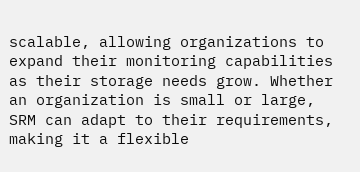scalable, allowing organizations to expand their monitoring capabilities as their storage needs grow. Whether an organization is small or large, SRM can adapt to their requirements, making it a flexible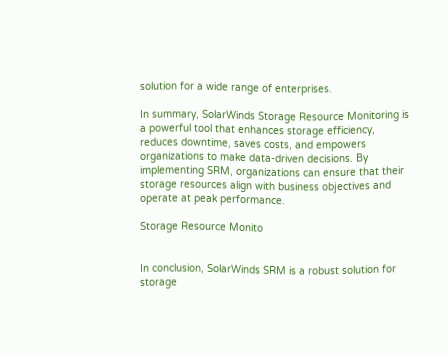solution for a wide range of enterprises.

In summary, SolarWinds Storage Resource Monitoring is a powerful tool that enhances storage efficiency, reduces downtime, saves costs, and empowers organizations to make data-driven decisions. By implementing SRM, organizations can ensure that their storage resources align with business objectives and operate at peak performance.

Storage Resource Monito


In conclusion, SolarWinds SRM is a robust solution for storage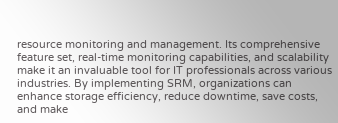resource monitoring and management. Its comprehensive feature set, real-time monitoring capabilities, and scalability make it an invaluable tool for IT professionals across various industries. By implementing SRM, organizations can enhance storage efficiency, reduce downtime, save costs, and make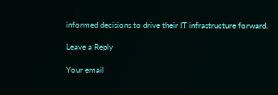informed decisions to drive their IT infrastructure forward.

Leave a Reply

Your email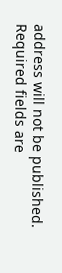address will not be published. Required fields are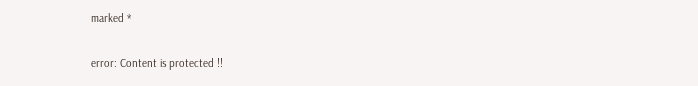marked *

error: Content is protected !!